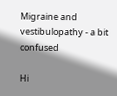Migraine and vestibulopathy - a bit confused

Hi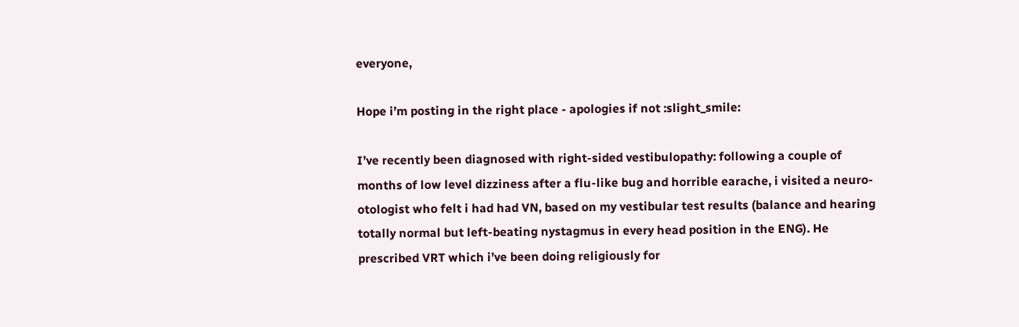everyone,

Hope i’m posting in the right place - apologies if not :slight_smile:

I’ve recently been diagnosed with right-sided vestibulopathy: following a couple of months of low level dizziness after a flu-like bug and horrible earache, i visited a neuro-otologist who felt i had had VN, based on my vestibular test results (balance and hearing totally normal but left-beating nystagmus in every head position in the ENG). He prescribed VRT which i’ve been doing religiously for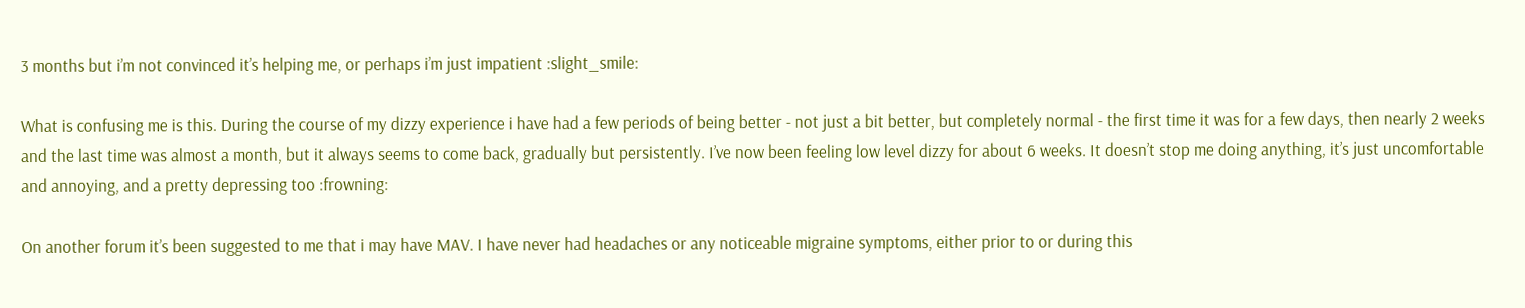3 months but i’m not convinced it’s helping me, or perhaps i’m just impatient :slight_smile:

What is confusing me is this. During the course of my dizzy experience i have had a few periods of being better - not just a bit better, but completely normal - the first time it was for a few days, then nearly 2 weeks and the last time was almost a month, but it always seems to come back, gradually but persistently. I’ve now been feeling low level dizzy for about 6 weeks. It doesn’t stop me doing anything, it’s just uncomfortable and annoying, and a pretty depressing too :frowning:

On another forum it’s been suggested to me that i may have MAV. I have never had headaches or any noticeable migraine symptoms, either prior to or during this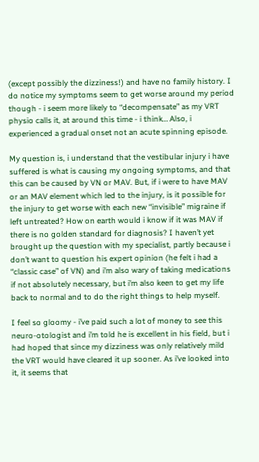(except possibly the dizziness!) and have no family history. I do notice my symptoms seem to get worse around my period though - i seem more likely to “decompensate” as my VRT physio calls it, at around this time - i think… Also, i experienced a gradual onset not an acute spinning episode.

My question is, i understand that the vestibular injury i have suffered is what is causing my ongoing symptoms, and that this can be caused by VN or MAV. But, if i were to have MAV or an MAV element which led to the injury, is it possible for the injury to get worse with each new “invisible” migraine if left untreated? How on earth would i know if it was MAV if there is no golden standard for diagnosis? I haven’t yet brought up the question with my specialist, partly because i don’t want to question his expert opinion (he felt i had a “classic case” of VN) and i’m also wary of taking medications if not absolutely necessary, but i’m also keen to get my life back to normal and to do the right things to help myself.

I feel so gloomy - i’ve paid such a lot of money to see this neuro-otologist and i’m told he is excellent in his field, but i had hoped that since my dizziness was only relatively mild the VRT would have cleared it up sooner. As i’ve looked into it, it seems that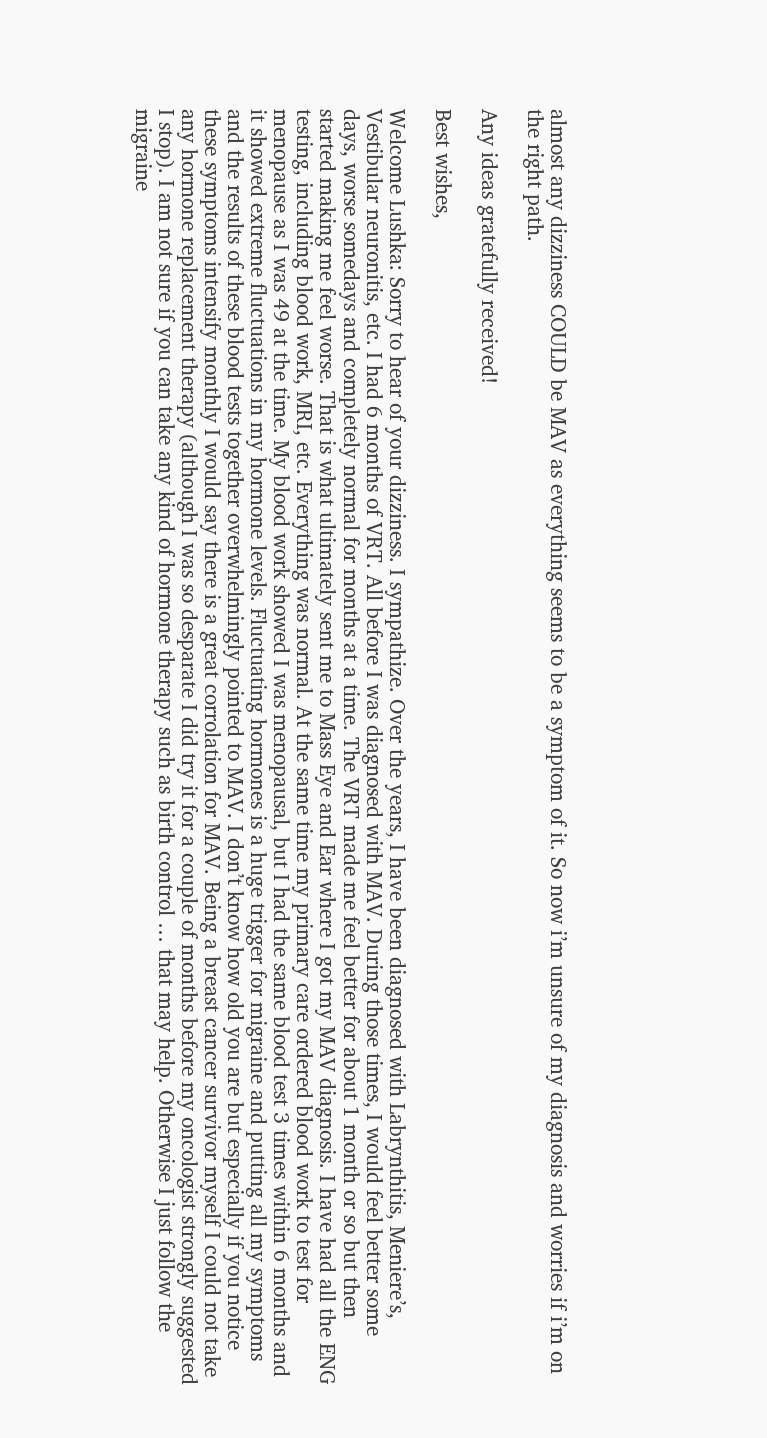almost any dizziness COULD be MAV as everything seems to be a symptom of it. So now i’m unsure of my diagnosis and worries if i’m on the right path.

Any ideas gratefully received!

Best wishes,

Welcome Lushka: Sorry to hear of your dizziness. I sympathize. Over the years, I have been diagnosed with Labrynthitis, Meniere’s, Vestibular neuronitis, etc. I had 6 months of VRT. All before I was diagnosed with MAV. During those times, I would feel better some days, worse somedays and completely normal for months at a time. The VRT made me feel better for about 1 month or so but then started making me feel worse. That is what ultimately sent me to Mass Eye and Ear where I got my MAV diagnosis. I have had all the ENG testing, including blood work, MRI, etc. Everything was normal. At the same time my primary care ordered blood work to test for menopause as I was 49 at the time. My blood work showed I was menopausal, but I had the same blood test 3 times within 6 months and it showed extreme fluctuations in my hormone levels. Fluctuating hormones is a huge trigger for migraine and putting all my symptoms and the results of these blood tests together overwhelmingly pointed to MAV. I don’t know how old you are but especially if you notice these symptoms intensify monthly I would say there is a great corrolation for MAV. Being a breast cancer survivor myself I could not take any hormone replacement therapy (although I was so desparate I did try it for a couple of months before my oncologist strongly suggested I stop). I am not sure if you can take any kind of hormone therapy such as birth control … that may help. Otherwise I just follow the migraine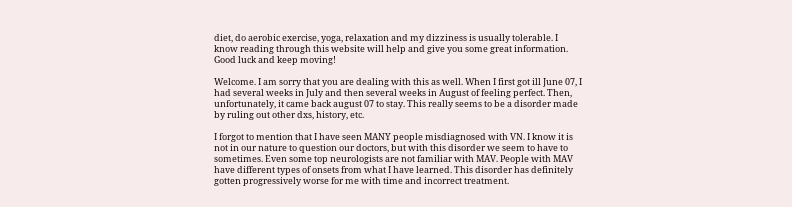diet, do aerobic exercise, yoga, relaxation and my dizziness is usually tolerable. I know reading through this website will help and give you some great information. Good luck and keep moving!

Welcome. I am sorry that you are dealing with this as well. When I first got ill June 07, I had several weeks in July and then several weeks in August of feeling perfect. Then, unfortunately, it came back august 07 to stay. This really seems to be a disorder made by ruling out other dxs, history, etc.

I forgot to mention that I have seen MANY people misdiagnosed with VN. I know it is not in our nature to question our doctors, but with this disorder we seem to have to sometimes. Even some top neurologists are not familiar with MAV. People with MAV have different types of onsets from what I have learned. This disorder has definitely gotten progressively worse for me with time and incorrect treatment.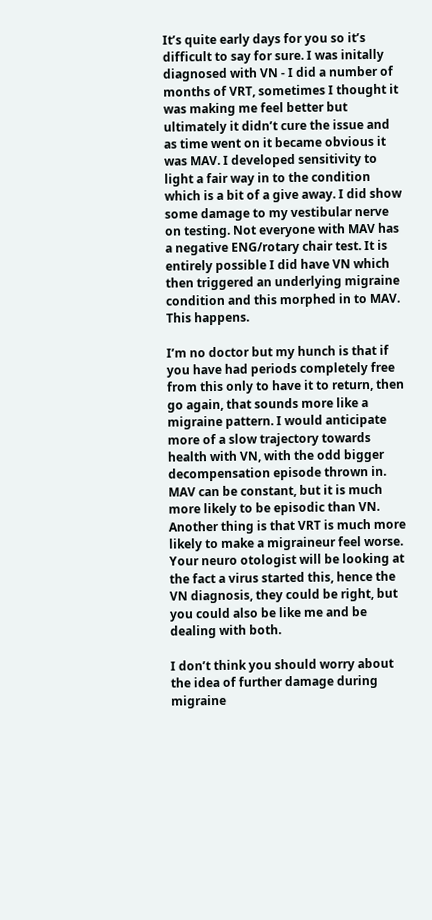It’s quite early days for you so it’s difficult to say for sure. I was initally diagnosed with VN - I did a number of months of VRT, sometimes I thought it was making me feel better but ultimately it didn’t cure the issue and as time went on it became obvious it was MAV. I developed sensitivity to light a fair way in to the condition which is a bit of a give away. I did show some damage to my vestibular nerve on testing. Not everyone with MAV has a negative ENG/rotary chair test. It is entirely possible I did have VN which then triggered an underlying migraine condition and this morphed in to MAV. This happens.

I’m no doctor but my hunch is that if you have had periods completely free from this only to have it to return, then go again, that sounds more like a migraine pattern. I would anticipate more of a slow trajectory towards health with VN, with the odd bigger decompensation episode thrown in. MAV can be constant, but it is much more likely to be episodic than VN. Another thing is that VRT is much more likely to make a migraineur feel worse. Your neuro otologist will be looking at the fact a virus started this, hence the VN diagnosis, they could be right, but you could also be like me and be dealing with both.

I don’t think you should worry about the idea of further damage during migraine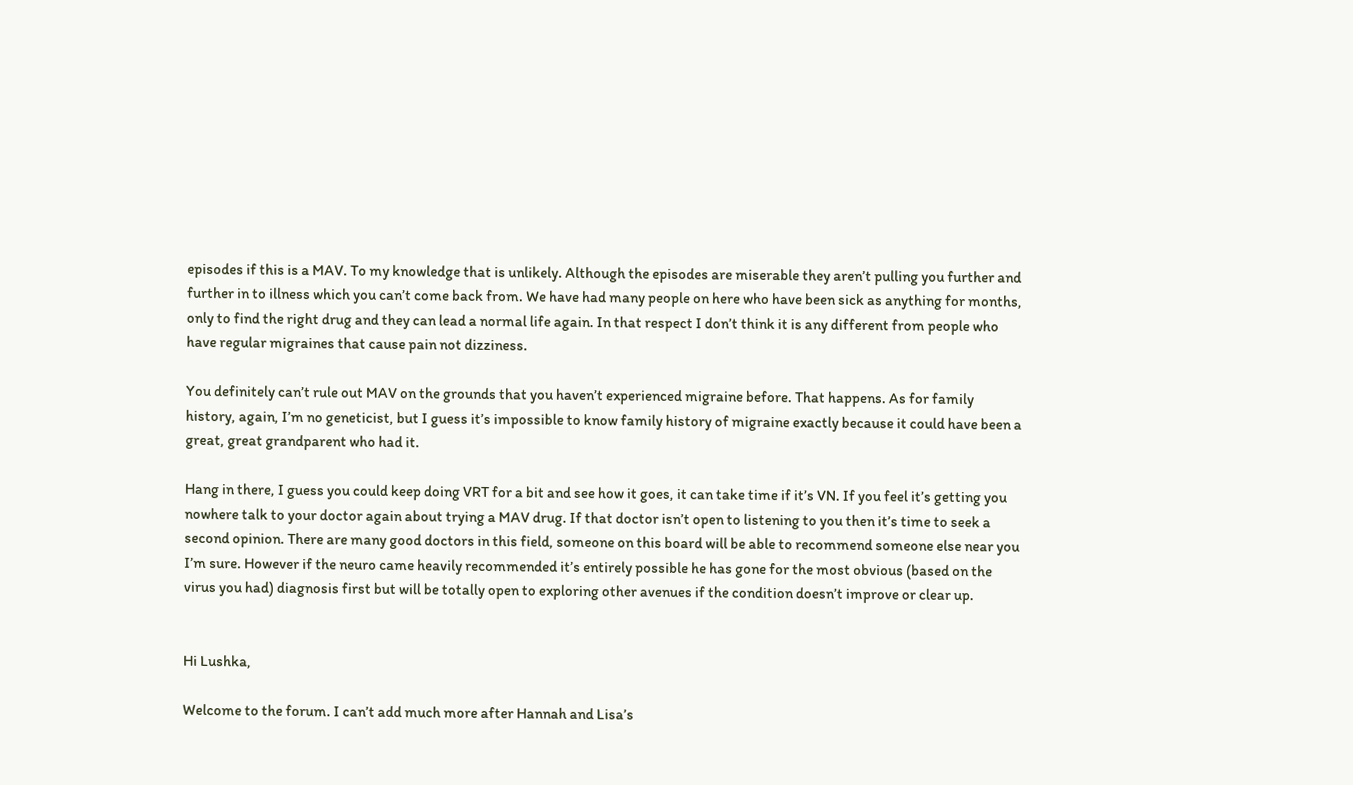episodes if this is a MAV. To my knowledge that is unlikely. Although the episodes are miserable they aren’t pulling you further and further in to illness which you can’t come back from. We have had many people on here who have been sick as anything for months, only to find the right drug and they can lead a normal life again. In that respect I don’t think it is any different from people who have regular migraines that cause pain not dizziness.

You definitely can’t rule out MAV on the grounds that you haven’t experienced migraine before. That happens. As for family history, again, I’m no geneticist, but I guess it’s impossible to know family history of migraine exactly because it could have been a great, great grandparent who had it.

Hang in there, I guess you could keep doing VRT for a bit and see how it goes, it can take time if it’s VN. If you feel it’s getting you nowhere talk to your doctor again about trying a MAV drug. If that doctor isn’t open to listening to you then it’s time to seek a second opinion. There are many good doctors in this field, someone on this board will be able to recommend someone else near you I’m sure. However if the neuro came heavily recommended it’s entirely possible he has gone for the most obvious (based on the virus you had) diagnosis first but will be totally open to exploring other avenues if the condition doesn’t improve or clear up.


Hi Lushka,

Welcome to the forum. I can’t add much more after Hannah and Lisa’s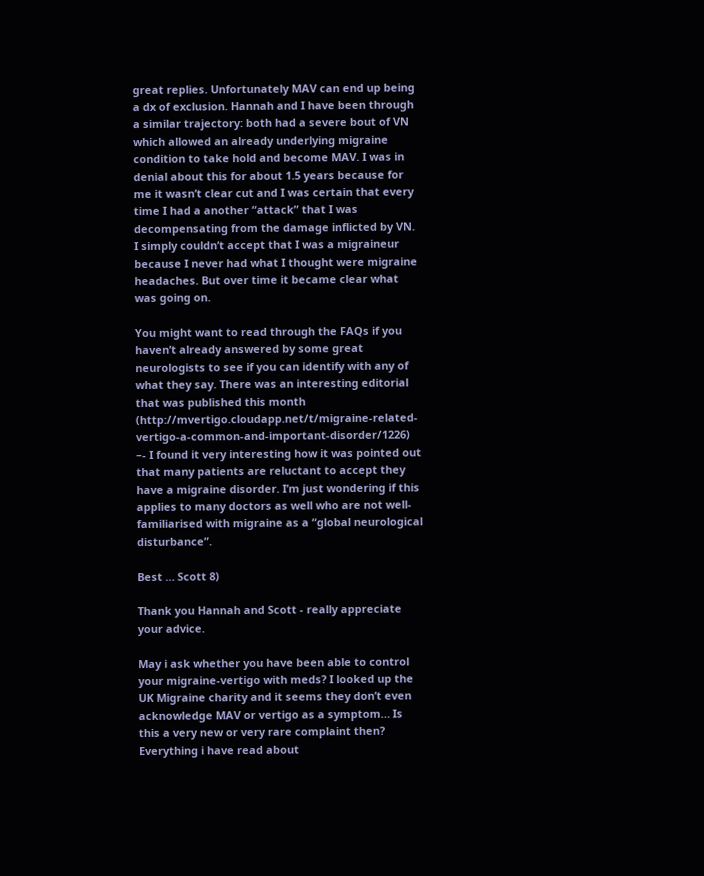great replies. Unfortunately MAV can end up being a dx of exclusion. Hannah and I have been through a similar trajectory: both had a severe bout of VN which allowed an already underlying migraine condition to take hold and become MAV. I was in denial about this for about 1.5 years because for me it wasn’t clear cut and I was certain that every time I had a another “attack” that I was decompensating from the damage inflicted by VN. I simply couldn’t accept that I was a migraineur because I never had what I thought were migraine headaches. But over time it became clear what was going on.

You might want to read through the FAQs if you haven’t already answered by some great neurologists to see if you can identify with any of what they say. There was an interesting editorial that was published this month (http://mvertigo.cloudapp.net/t/migraine-related-vertigo-a-common-and-important-disorder/1226) –- I found it very interesting how it was pointed out that many patients are reluctant to accept they have a migraine disorder. I’m just wondering if this applies to many doctors as well who are not well-familiarised with migraine as a “global neurological disturbance”.

Best … Scott 8)

Thank you Hannah and Scott - really appreciate your advice.

May i ask whether you have been able to control your migraine-vertigo with meds? I looked up the UK Migraine charity and it seems they don’t even acknowledge MAV or vertigo as a symptom… Is this a very new or very rare complaint then? Everything i have read about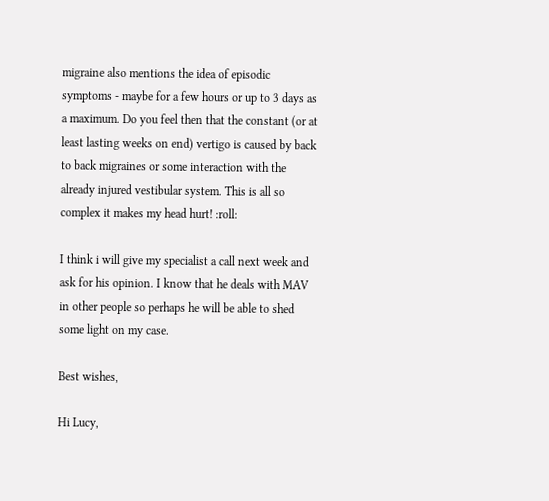migraine also mentions the idea of episodic symptoms - maybe for a few hours or up to 3 days as a maximum. Do you feel then that the constant (or at least lasting weeks on end) vertigo is caused by back to back migraines or some interaction with the already injured vestibular system. This is all so complex it makes my head hurt! :roll:

I think i will give my specialist a call next week and ask for his opinion. I know that he deals with MAV in other people so perhaps he will be able to shed some light on my case.

Best wishes,

Hi Lucy,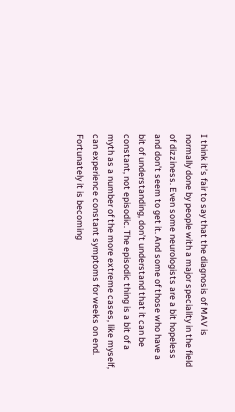I think it’s fair to say that the diagnosis of MAV is normally done by people with a major speciality in the field of dizziness. Even some neurologists are a bit hopeless and don’t seem to get it. And some of those who have a bit of understanding, don’t understand that it can be constant, not episodic. The episodic thing is a bit of a myth as a number of the more extreme cases, like myself, can experience constant symptoms for weeks on end. Fortunately it is becoming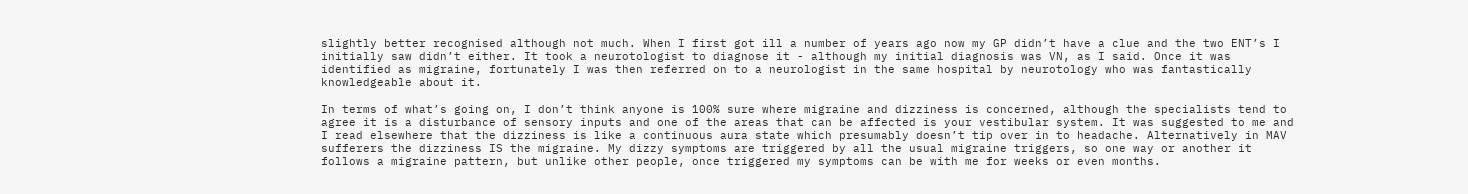slightly better recognised although not much. When I first got ill a number of years ago now my GP didn’t have a clue and the two ENT’s I initially saw didn’t either. It took a neurotologist to diagnose it - although my initial diagnosis was VN, as I said. Once it was identified as migraine, fortunately I was then referred on to a neurologist in the same hospital by neurotology who was fantastically knowledgeable about it.

In terms of what’s going on, I don’t think anyone is 100% sure where migraine and dizziness is concerned, although the specialists tend to agree it is a disturbance of sensory inputs and one of the areas that can be affected is your vestibular system. It was suggested to me and I read elsewhere that the dizziness is like a continuous aura state which presumably doesn’t tip over in to headache. Alternatively in MAV sufferers the dizziness IS the migraine. My dizzy symptoms are triggered by all the usual migraine triggers, so one way or another it follows a migraine pattern, but unlike other people, once triggered my symptoms can be with me for weeks or even months.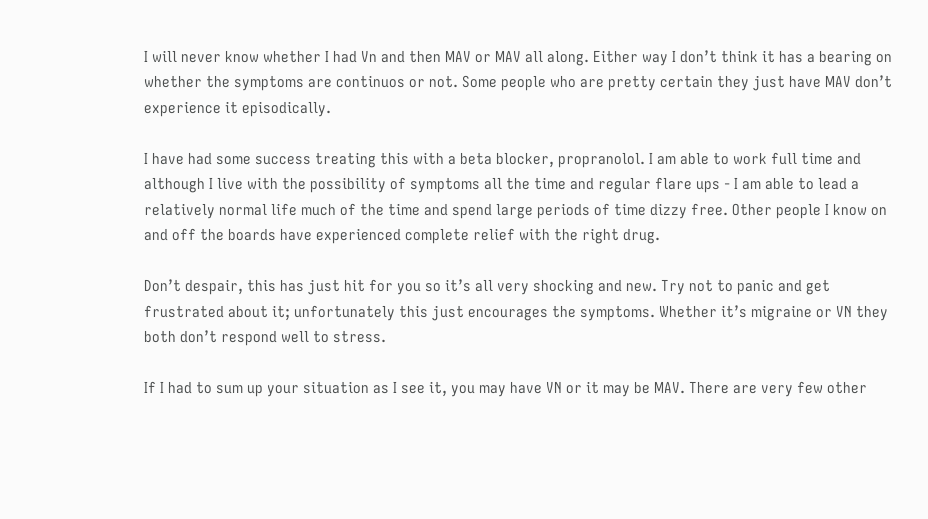I will never know whether I had Vn and then MAV or MAV all along. Either way I don’t think it has a bearing on whether the symptoms are continuos or not. Some people who are pretty certain they just have MAV don’t experience it episodically.

I have had some success treating this with a beta blocker, propranolol. I am able to work full time and although I live with the possibility of symptoms all the time and regular flare ups - I am able to lead a relatively normal life much of the time and spend large periods of time dizzy free. Other people I know on and off the boards have experienced complete relief with the right drug.

Don’t despair, this has just hit for you so it’s all very shocking and new. Try not to panic and get frustrated about it; unfortunately this just encourages the symptoms. Whether it’s migraine or VN they both don’t respond well to stress.

If I had to sum up your situation as I see it, you may have VN or it may be MAV. There are very few other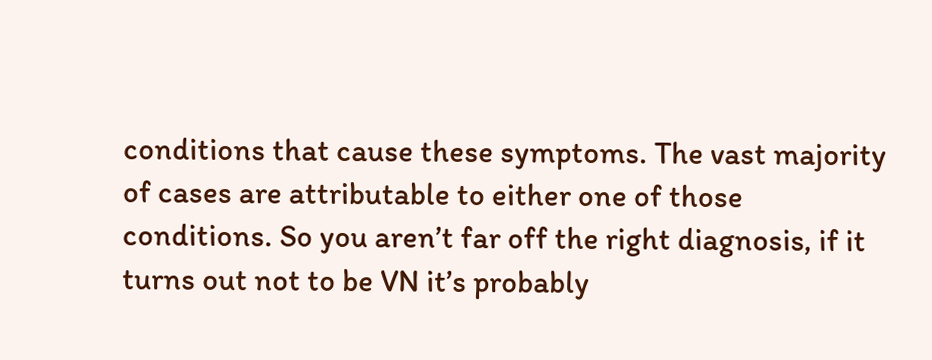conditions that cause these symptoms. The vast majority of cases are attributable to either one of those conditions. So you aren’t far off the right diagnosis, if it turns out not to be VN it’s probably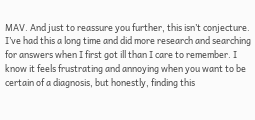MAV. And just to reassure you further, this isn’t conjecture. I’ve had this a long time and did more research and searching for answers when I first got ill than I care to remember. I know it feels frustrating and annoying when you want to be certain of a diagnosis, but honestly, finding this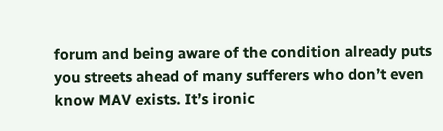forum and being aware of the condition already puts you streets ahead of many sufferers who don’t even know MAV exists. It’s ironic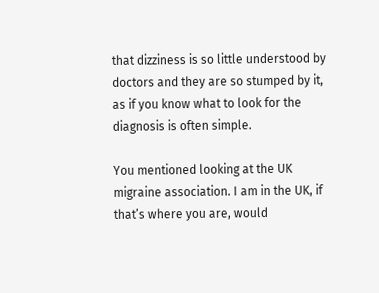that dizziness is so little understood by doctors and they are so stumped by it, as if you know what to look for the diagnosis is often simple.

You mentioned looking at the UK migraine association. I am in the UK, if that’s where you are, would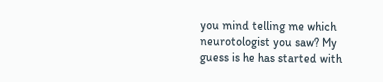you mind telling me which neurotologist you saw? My guess is he has started with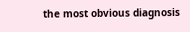the most obvious diagnosis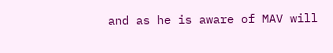and as he is aware of MAV will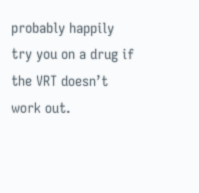probably happily try you on a drug if the VRT doesn’t work out.